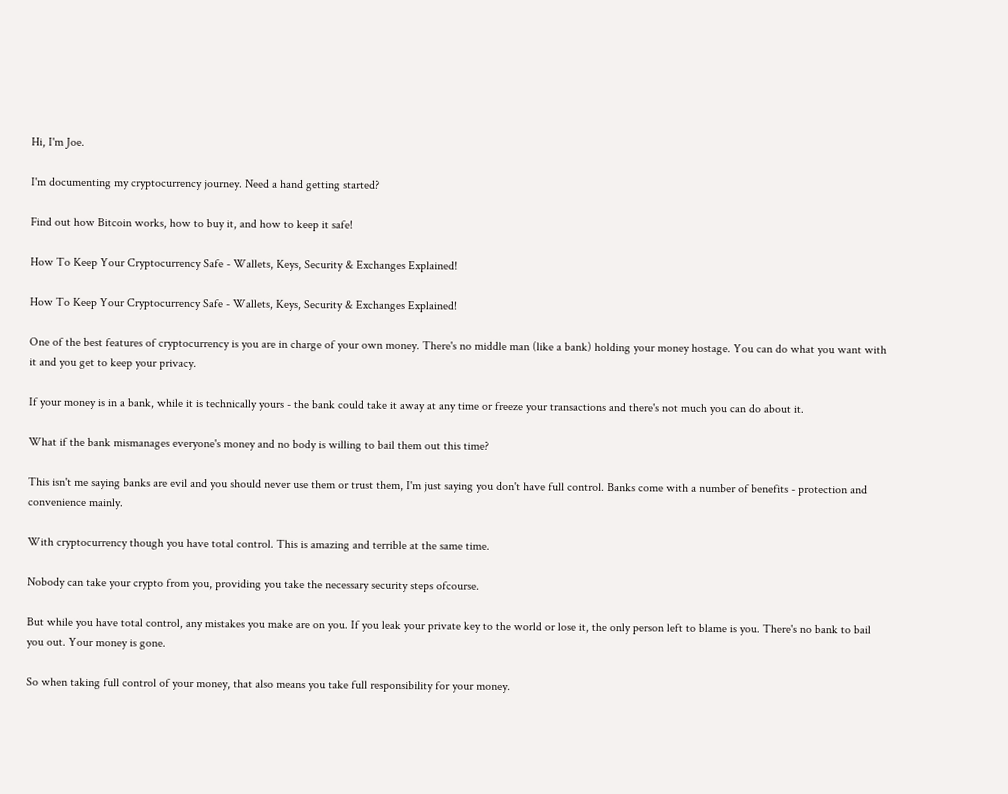Hi, I'm Joe.

I'm documenting my cryptocurrency journey. Need a hand getting started?

Find out how Bitcoin works, how to buy it, and how to keep it safe!

How To Keep Your Cryptocurrency Safe - Wallets, Keys, Security & Exchanges Explained!

How To Keep Your Cryptocurrency Safe - Wallets, Keys, Security & Exchanges Explained!

One of the best features of cryptocurrency is you are in charge of your own money. There's no middle man (like a bank) holding your money hostage. You can do what you want with it and you get to keep your privacy.

If your money is in a bank, while it is technically yours - the bank could take it away at any time or freeze your transactions and there's not much you can do about it.

What if the bank mismanages everyone's money and no body is willing to bail them out this time?

This isn't me saying banks are evil and you should never use them or trust them, I'm just saying you don't have full control. Banks come with a number of benefits - protection and convenience mainly.

With cryptocurrency though you have total control. This is amazing and terrible at the same time.

Nobody can take your crypto from you, providing you take the necessary security steps ofcourse.

But while you have total control, any mistakes you make are on you. If you leak your private key to the world or lose it, the only person left to blame is you. There's no bank to bail you out. Your money is gone.

So when taking full control of your money, that also means you take full responsibility for your money.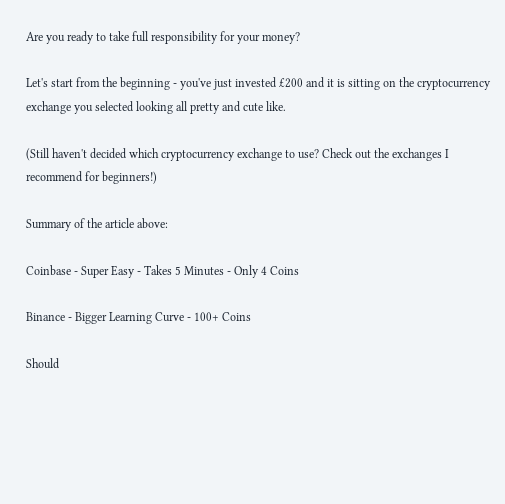Are you ready to take full responsibility for your money?

Let's start from the beginning - you've just invested £200 and it is sitting on the cryptocurrency exchange you selected looking all pretty and cute like.

(Still haven't decided which cryptocurrency exchange to use? Check out the exchanges I recommend for beginners!)

Summary of the article above:

Coinbase - Super Easy - Takes 5 Minutes - Only 4 Coins

Binance - Bigger Learning Curve - 100+ Coins

Should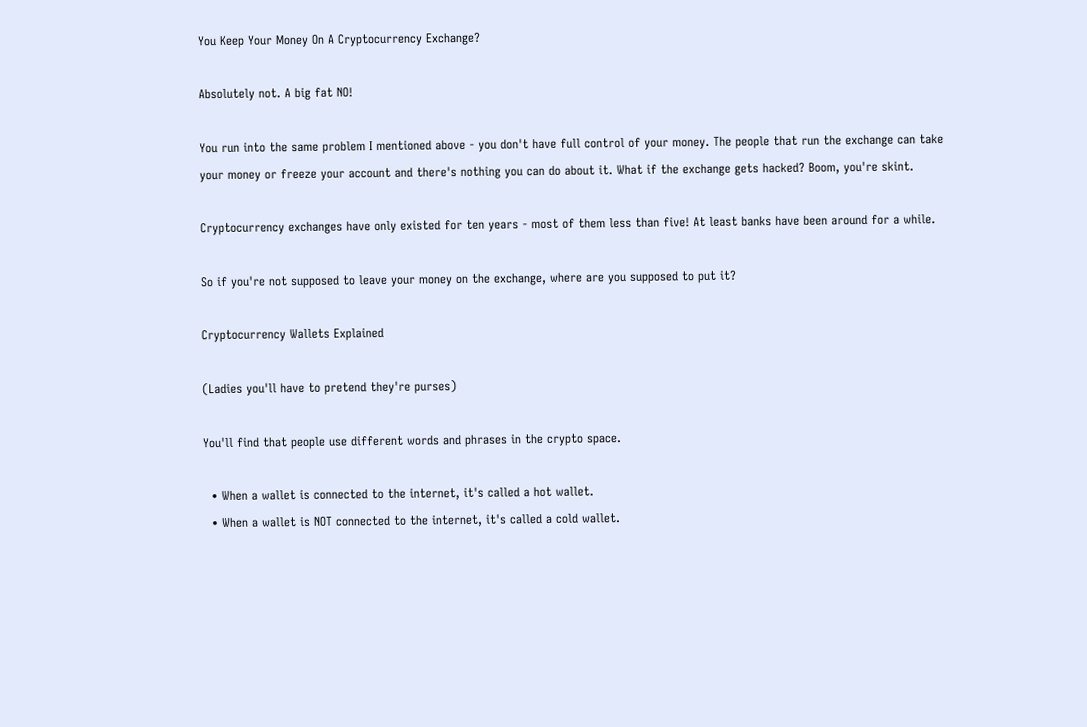You Keep Your Money On A Cryptocurrency Exchange?

Absolutely not. A big fat NO!

You run into the same problem I mentioned above - you don't have full control of your money. The people that run the exchange can take your money or freeze your account and there's nothing you can do about it. What if the exchange gets hacked? Boom, you're skint.

Cryptocurrency exchanges have only existed for ten years - most of them less than five! At least banks have been around for a while.

So if you're not supposed to leave your money on the exchange, where are you supposed to put it?

Cryptocurrency Wallets Explained

(Ladies you'll have to pretend they're purses)

You'll find that people use different words and phrases in the crypto space.

  • When a wallet is connected to the internet, it's called a hot wallet.
  • When a wallet is NOT connected to the internet, it's called a cold wallet.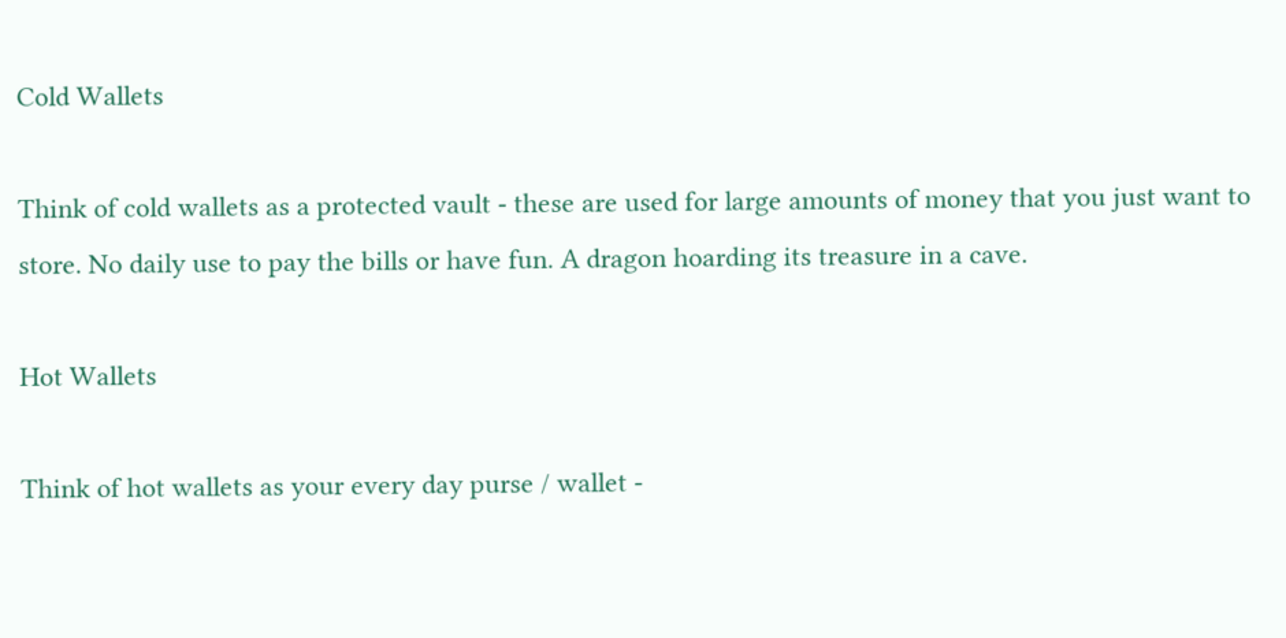Cold Wallets

Think of cold wallets as a protected vault - these are used for large amounts of money that you just want to store. No daily use to pay the bills or have fun. A dragon hoarding its treasure in a cave.

Hot Wallets

Think of hot wallets as your every day purse / wallet -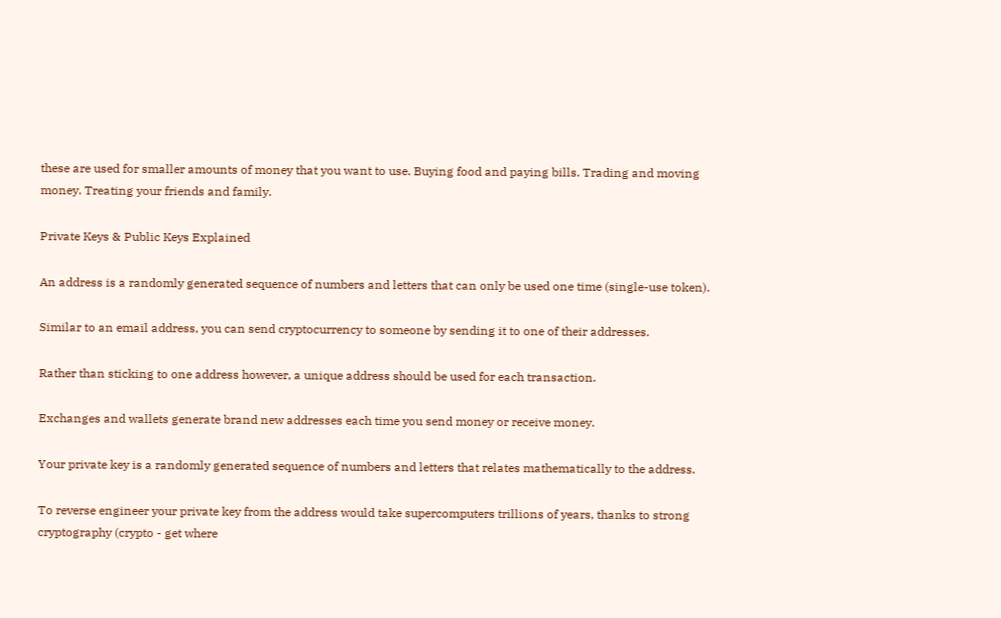these are used for smaller amounts of money that you want to use. Buying food and paying bills. Trading and moving money. Treating your friends and family.

Private Keys & Public Keys Explained

An address is a randomly generated sequence of numbers and letters that can only be used one time (single-use token).

Similar to an email address, you can send cryptocurrency to someone by sending it to one of their addresses.

Rather than sticking to one address however, a unique address should be used for each transaction.

Exchanges and wallets generate brand new addresses each time you send money or receive money.

Your private key is a randomly generated sequence of numbers and letters that relates mathematically to the address.

To reverse engineer your private key from the address would take supercomputers trillions of years, thanks to strong cryptography (crypto - get where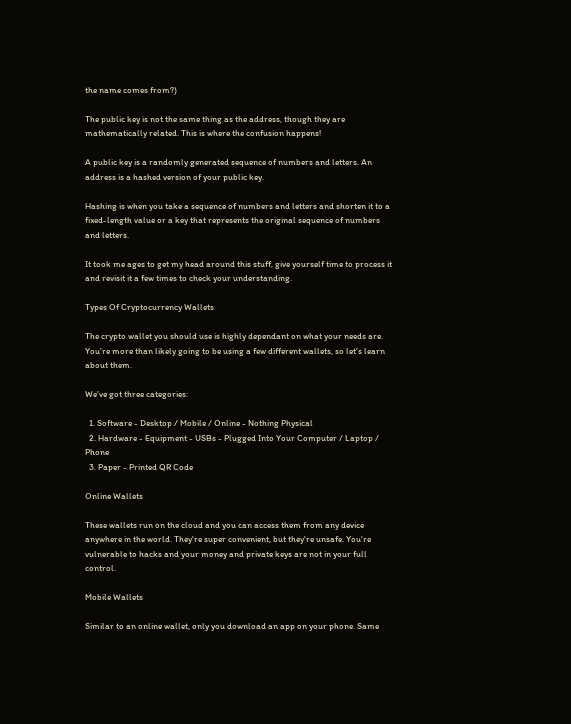the name comes from?)

The public key is not the same thing as the address, though they are mathematically related. This is where the confusion happens!

A public key is a randomly generated sequence of numbers and letters. An address is a hashed version of your public key.

Hashing is when you take a sequence of numbers and letters and shorten it to a fixed-length value or a key that represents the original sequence of numbers and letters.

It took me ages to get my head around this stuff, give yourself time to process it and revisit it a few times to check your understanding.

Types Of Cryptocurrency Wallets

The crypto wallet you should use is highly dependant on what your needs are. You're more than likely going to be using a few different wallets, so let's learn about them.

We've got three categories:

  1. Software - Desktop / Mobile / Online - Nothing Physical
  2. Hardware - Equipment - USBs - Plugged Into Your Computer / Laptop / Phone
  3. Paper - Printed QR Code

Online Wallets

These wallets run on the cloud and you can access them from any device anywhere in the world. They're super convenient, but they're unsafe. You're vulnerable to hacks and your money and private keys are not in your full control.

Mobile Wallets

Similar to an online wallet, only you download an app on your phone. Same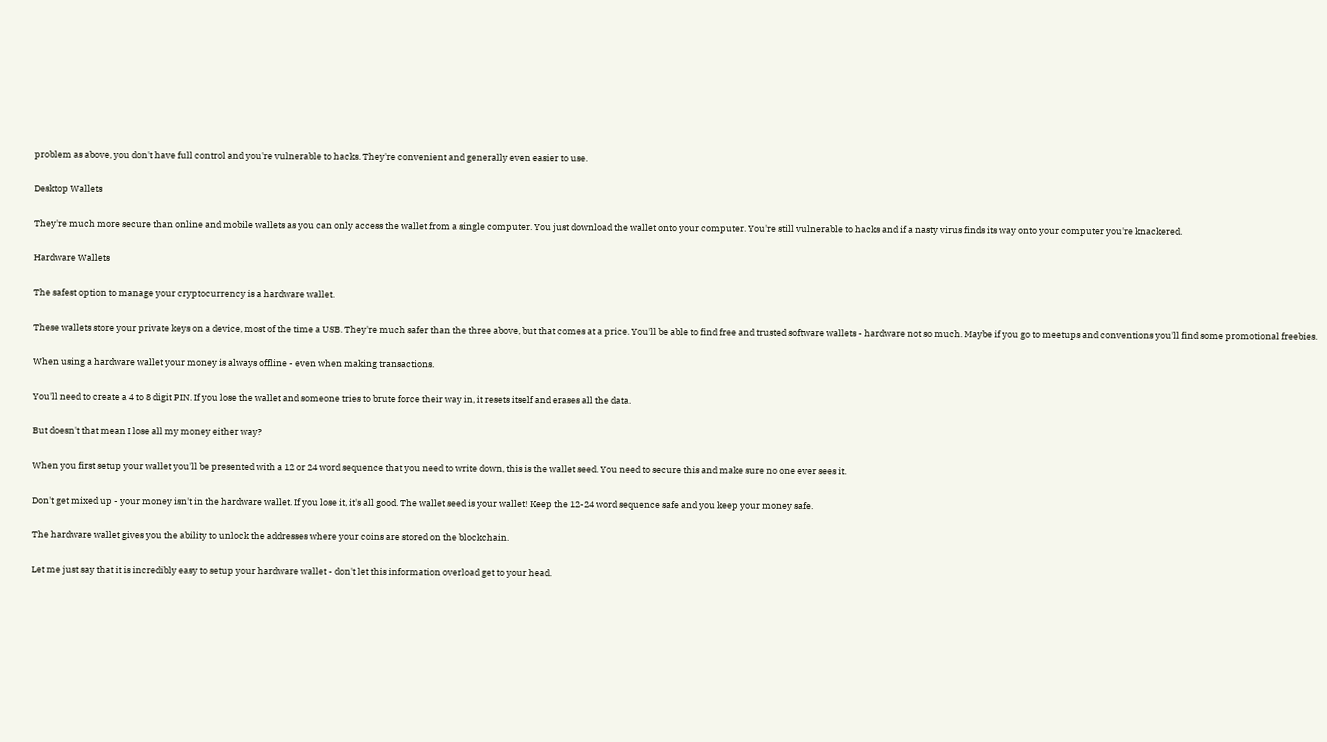problem as above, you don't have full control and you're vulnerable to hacks. They're convenient and generally even easier to use.

Desktop Wallets

They're much more secure than online and mobile wallets as you can only access the wallet from a single computer. You just download the wallet onto your computer. You're still vulnerable to hacks and if a nasty virus finds its way onto your computer you're knackered.

Hardware Wallets

The safest option to manage your cryptocurrency is a hardware wallet.

These wallets store your private keys on a device, most of the time a USB. They're much safer than the three above, but that comes at a price. You'll be able to find free and trusted software wallets - hardware not so much. Maybe if you go to meetups and conventions you'll find some promotional freebies.

When using a hardware wallet your money is always offline - even when making transactions.

You'll need to create a 4 to 8 digit PIN. If you lose the wallet and someone tries to brute force their way in, it resets itself and erases all the data.

But doesn't that mean I lose all my money either way?

When you first setup your wallet you'll be presented with a 12 or 24 word sequence that you need to write down, this is the wallet seed. You need to secure this and make sure no one ever sees it.

Don't get mixed up - your money isn't in the hardware wallet. If you lose it, it's all good. The wallet seed is your wallet! Keep the 12-24 word sequence safe and you keep your money safe.

The hardware wallet gives you the ability to unlock the addresses where your coins are stored on the blockchain.

Let me just say that it is incredibly easy to setup your hardware wallet - don't let this information overload get to your head.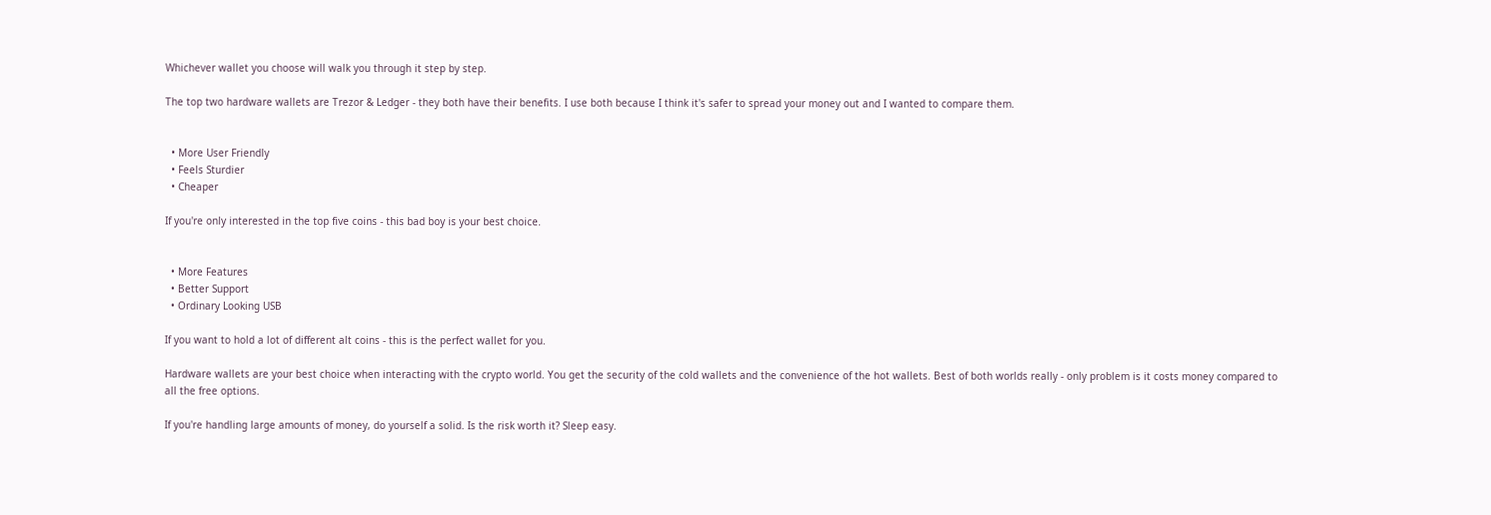Whichever wallet you choose will walk you through it step by step.

The top two hardware wallets are Trezor & Ledger - they both have their benefits. I use both because I think it's safer to spread your money out and I wanted to compare them.


  • More User Friendly
  • Feels Sturdier
  • Cheaper

If you're only interested in the top five coins - this bad boy is your best choice.


  • More Features
  • Better Support
  • Ordinary Looking USB

If you want to hold a lot of different alt coins - this is the perfect wallet for you.

Hardware wallets are your best choice when interacting with the crypto world. You get the security of the cold wallets and the convenience of the hot wallets. Best of both worlds really - only problem is it costs money compared to all the free options.

If you're handling large amounts of money, do yourself a solid. Is the risk worth it? Sleep easy.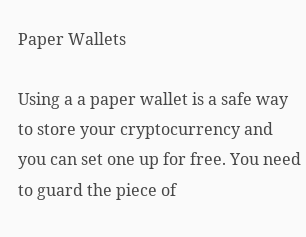Paper Wallets

Using a a paper wallet is a safe way to store your cryptocurrency and you can set one up for free. You need to guard the piece of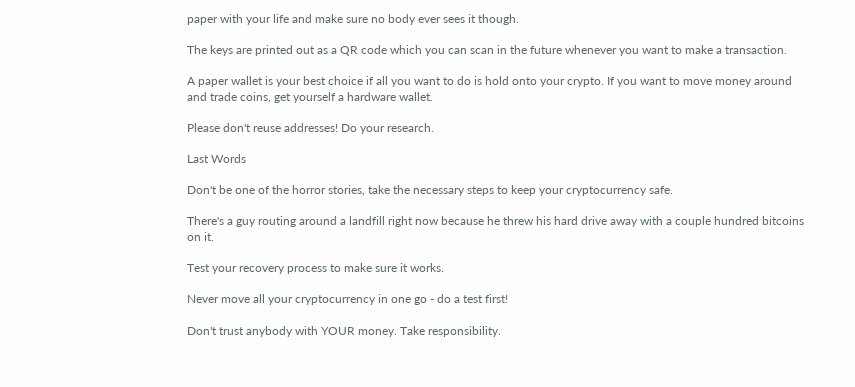paper with your life and make sure no body ever sees it though.

The keys are printed out as a QR code which you can scan in the future whenever you want to make a transaction.

A paper wallet is your best choice if all you want to do is hold onto your crypto. If you want to move money around and trade coins, get yourself a hardware wallet.

Please don't reuse addresses! Do your research.

Last Words

Don't be one of the horror stories, take the necessary steps to keep your cryptocurrency safe.

There's a guy routing around a landfill right now because he threw his hard drive away with a couple hundred bitcoins on it.

Test your recovery process to make sure it works.

Never move all your cryptocurrency in one go - do a test first!

Don't trust anybody with YOUR money. Take responsibility.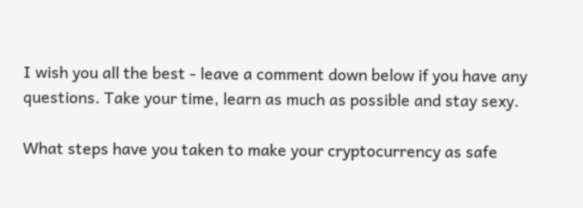I wish you all the best - leave a comment down below if you have any questions. Take your time, learn as much as possible and stay sexy.

What steps have you taken to make your cryptocurrency as safe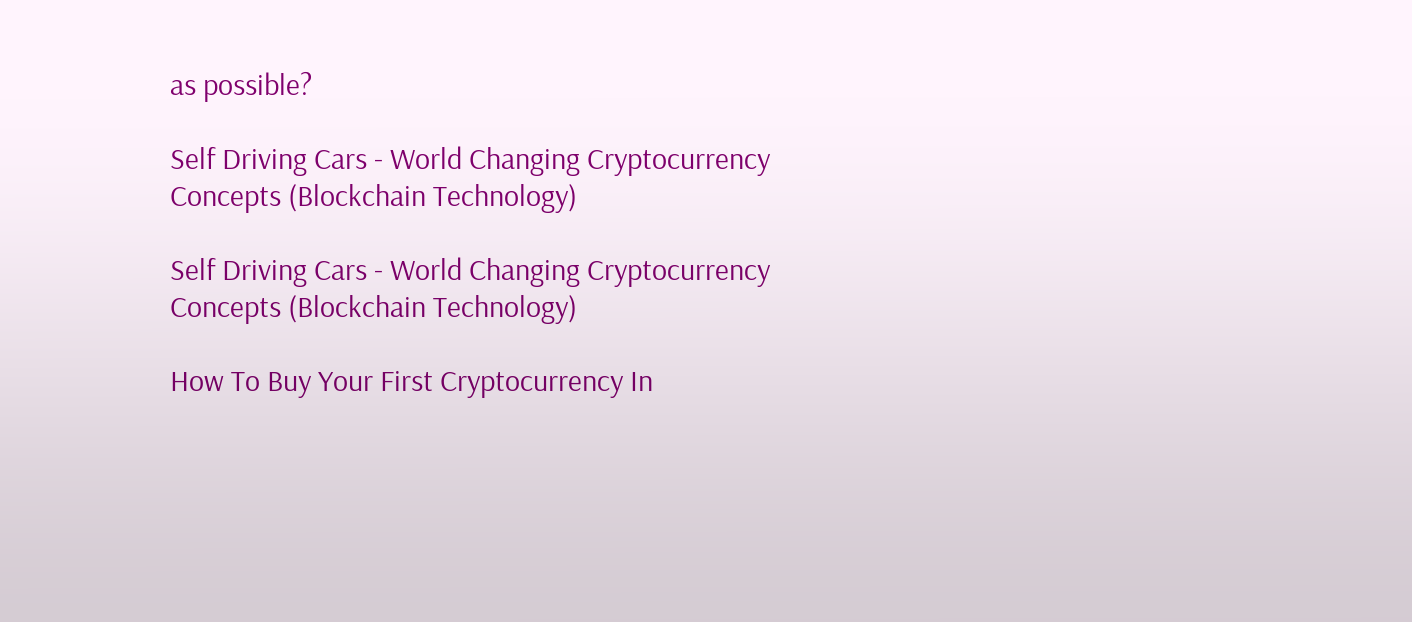as possible?

Self Driving Cars - World Changing Cryptocurrency Concepts (Blockchain Technology)

Self Driving Cars - World Changing Cryptocurrency Concepts (Blockchain Technology)

How To Buy Your First Cryptocurrency In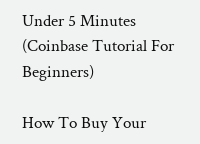Under 5 Minutes (Coinbase Tutorial For Beginners)

How To Buy Your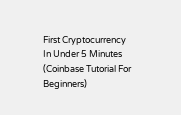First Cryptocurrency In Under 5 Minutes (Coinbase Tutorial For Beginners)